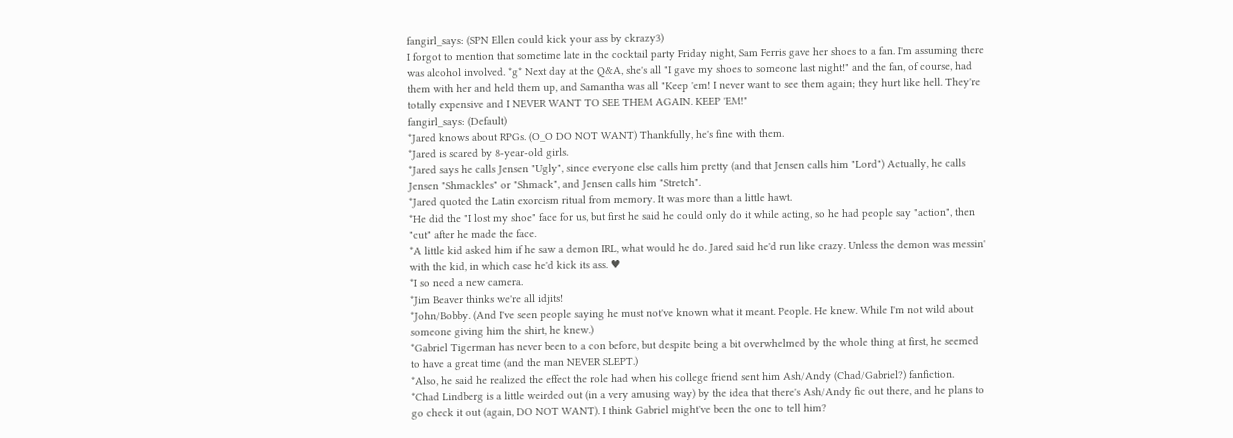fangirl_says: (SPN Ellen could kick your ass by ckrazy3)
I forgot to mention that sometime late in the cocktail party Friday night, Sam Ferris gave her shoes to a fan. I'm assuming there was alcohol involved. *g* Next day at the Q&A, she's all "I gave my shoes to someone last night!" and the fan, of course, had them with her and held them up, and Samantha was all "Keep 'em! I never want to see them again; they hurt like hell. They're totally expensive and I NEVER WANT TO SEE THEM AGAIN. KEEP 'EM!"
fangirl_says: (Default)
*Jared knows about RPGs. (O_O DO NOT WANT) Thankfully, he's fine with them.
*Jared is scared by 8-year-old girls.
*Jared says he calls Jensen "Ugly", since everyone else calls him pretty (and that Jensen calls him "Lord") Actually, he calls Jensen "Shmackles" or "Shmack", and Jensen calls him "Stretch".
*Jared quoted the Latin exorcism ritual from memory. It was more than a little hawt.
*He did the "I lost my shoe" face for us, but first he said he could only do it while acting, so he had people say "action", then "cut" after he made the face.
*A little kid asked him if he saw a demon IRL, what would he do. Jared said he'd run like crazy. Unless the demon was messin' with the kid, in which case he'd kick its ass. ♥
*I so need a new camera.
*Jim Beaver thinks we're all idjits!
*John/Bobby. (And I've seen people saying he must not've known what it meant. People. He knew. While I'm not wild about someone giving him the shirt, he knew.)
*Gabriel Tigerman has never been to a con before, but despite being a bit overwhelmed by the whole thing at first, he seemed to have a great time (and the man NEVER SLEPT.)
*Also, he said he realized the effect the role had when his college friend sent him Ash/Andy (Chad/Gabriel?) fanfiction.
*Chad Lindberg is a little weirded out (in a very amusing way) by the idea that there's Ash/Andy fic out there, and he plans to go check it out (again, DO NOT WANT). I think Gabriel might've been the one to tell him?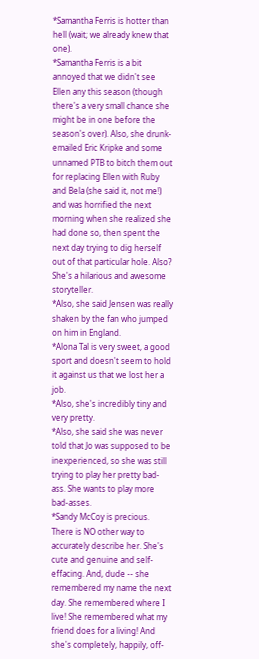*Samantha Ferris is hotter than hell (wait; we already knew that one).
*Samantha Ferris is a bit annoyed that we didn't see Ellen any this season (though there's a very small chance she might be in one before the season's over). Also, she drunk-emailed Eric Kripke and some unnamed PTB to bitch them out for replacing Ellen with Ruby and Bela (she said it, not me!) and was horrified the next morning when she realized she had done so, then spent the next day trying to dig herself out of that particular hole. Also? She's a hilarious and awesome storyteller.
*Also, she said Jensen was really shaken by the fan who jumped on him in England.
*Alona Tal is very sweet, a good sport and doesn't seem to hold it against us that we lost her a job.
*Also, she's incredibly tiny and very pretty.
*Also, she said she was never told that Jo was supposed to be inexperienced, so she was still trying to play her pretty bad-ass. She wants to play more bad-asses.
*Sandy McCoy is precious. There is NO other way to accurately describe her. She's cute and genuine and self-effacing. And, dude -- she remembered my name the next day. She remembered where I live! She remembered what my friend does for a living! And she's completely, happily, off-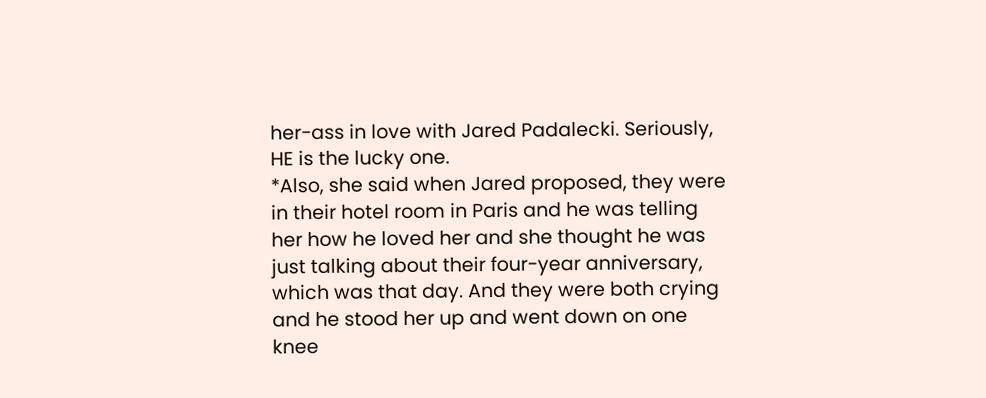her-ass in love with Jared Padalecki. Seriously, HE is the lucky one.
*Also, she said when Jared proposed, they were in their hotel room in Paris and he was telling her how he loved her and she thought he was just talking about their four-year anniversary, which was that day. And they were both crying and he stood her up and went down on one knee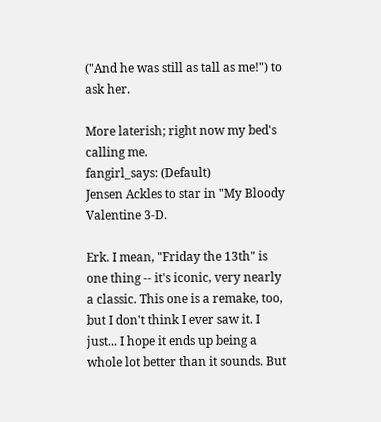("And he was still as tall as me!") to ask her.

More laterish; right now my bed's calling me.
fangirl_says: (Default)
Jensen Ackles to star in "My Bloody Valentine 3-D.

Erk. I mean, "Friday the 13th" is one thing -- it's iconic, very nearly a classic. This one is a remake, too, but I don't think I ever saw it. I just... I hope it ends up being a whole lot better than it sounds. But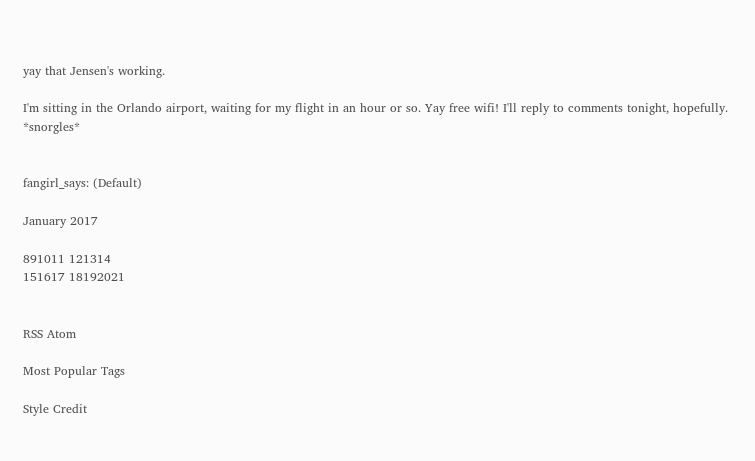yay that Jensen's working.

I'm sitting in the Orlando airport, waiting for my flight in an hour or so. Yay free wifi! I'll reply to comments tonight, hopefully. *snorgles*


fangirl_says: (Default)

January 2017

891011 121314
151617 18192021


RSS Atom

Most Popular Tags

Style Credit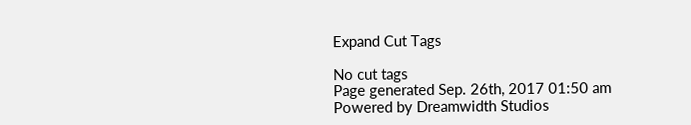Expand Cut Tags

No cut tags
Page generated Sep. 26th, 2017 01:50 am
Powered by Dreamwidth Studios